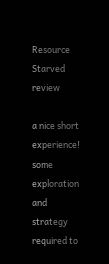Resource Starved review

a nice short experience! some exploration and strategy required to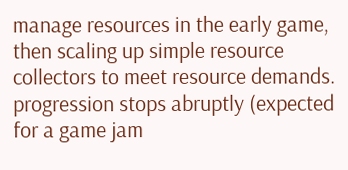manage resources in the early game, then scaling up simple resource collectors to meet resource demands. progression stops abruptly (expected for a game jam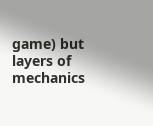game) but layers of mechanics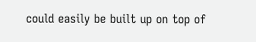could easily be built up on top of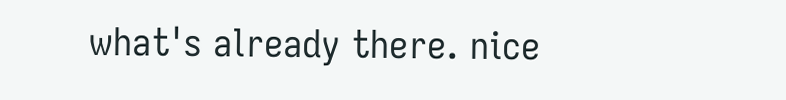what's already there. nice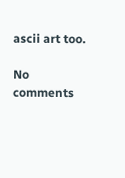ascii art too.

No comments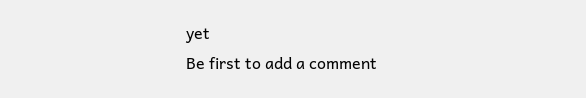yet
Be first to add a comment